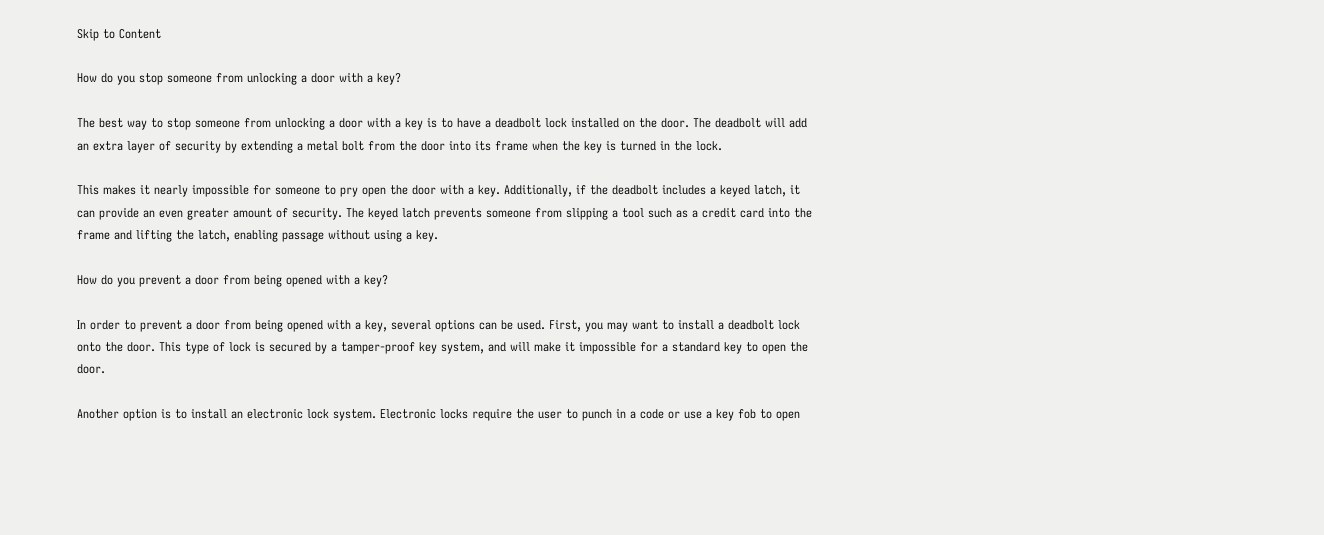Skip to Content

How do you stop someone from unlocking a door with a key?

The best way to stop someone from unlocking a door with a key is to have a deadbolt lock installed on the door. The deadbolt will add an extra layer of security by extending a metal bolt from the door into its frame when the key is turned in the lock.

This makes it nearly impossible for someone to pry open the door with a key. Additionally, if the deadbolt includes a keyed latch, it can provide an even greater amount of security. The keyed latch prevents someone from slipping a tool such as a credit card into the frame and lifting the latch, enabling passage without using a key.

How do you prevent a door from being opened with a key?

In order to prevent a door from being opened with a key, several options can be used. First, you may want to install a deadbolt lock onto the door. This type of lock is secured by a tamper-proof key system, and will make it impossible for a standard key to open the door.

Another option is to install an electronic lock system. Electronic locks require the user to punch in a code or use a key fob to open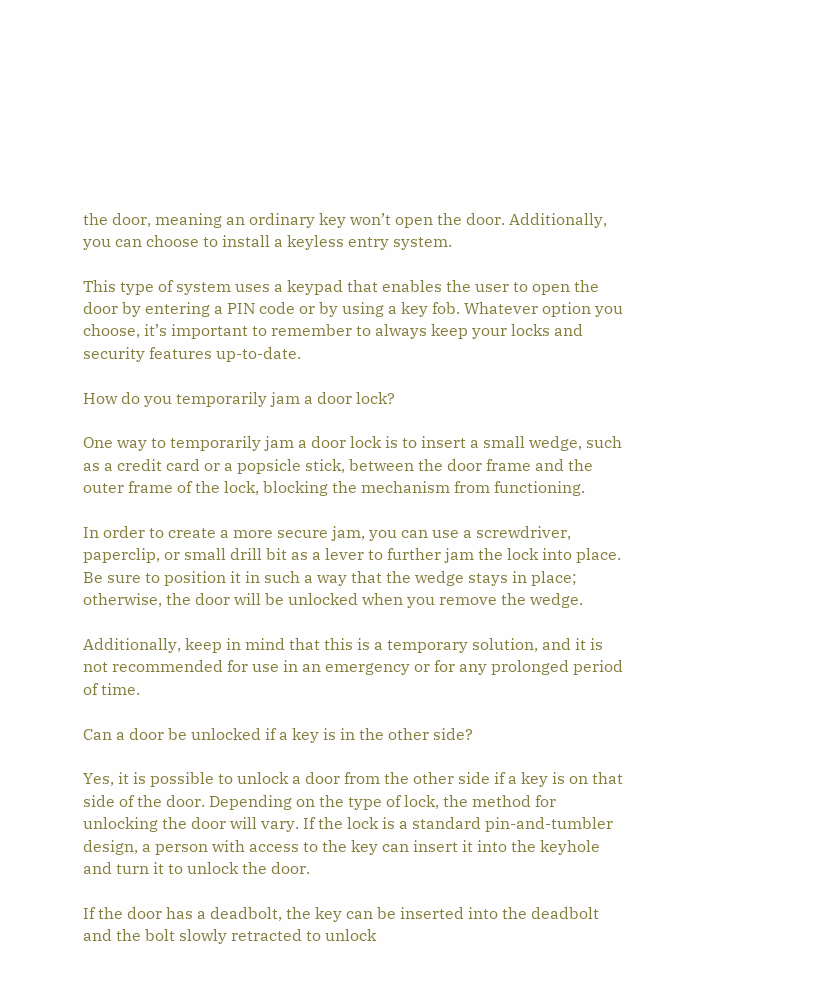the door, meaning an ordinary key won’t open the door. Additionally, you can choose to install a keyless entry system.

This type of system uses a keypad that enables the user to open the door by entering a PIN code or by using a key fob. Whatever option you choose, it’s important to remember to always keep your locks and security features up-to-date.

How do you temporarily jam a door lock?

One way to temporarily jam a door lock is to insert a small wedge, such as a credit card or a popsicle stick, between the door frame and the outer frame of the lock, blocking the mechanism from functioning.

In order to create a more secure jam, you can use a screwdriver, paperclip, or small drill bit as a lever to further jam the lock into place. Be sure to position it in such a way that the wedge stays in place; otherwise, the door will be unlocked when you remove the wedge.

Additionally, keep in mind that this is a temporary solution, and it is not recommended for use in an emergency or for any prolonged period of time.

Can a door be unlocked if a key is in the other side?

Yes, it is possible to unlock a door from the other side if a key is on that side of the door. Depending on the type of lock, the method for unlocking the door will vary. If the lock is a standard pin-and-tumbler design, a person with access to the key can insert it into the keyhole and turn it to unlock the door.

If the door has a deadbolt, the key can be inserted into the deadbolt and the bolt slowly retracted to unlock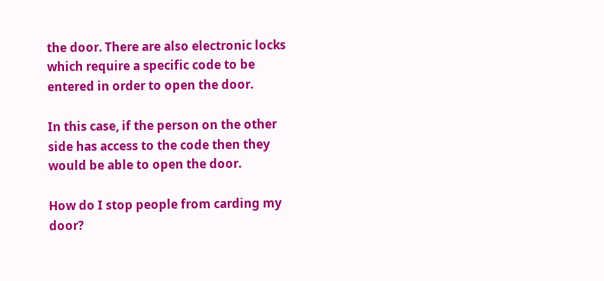the door. There are also electronic locks which require a specific code to be entered in order to open the door.

In this case, if the person on the other side has access to the code then they would be able to open the door.

How do I stop people from carding my door?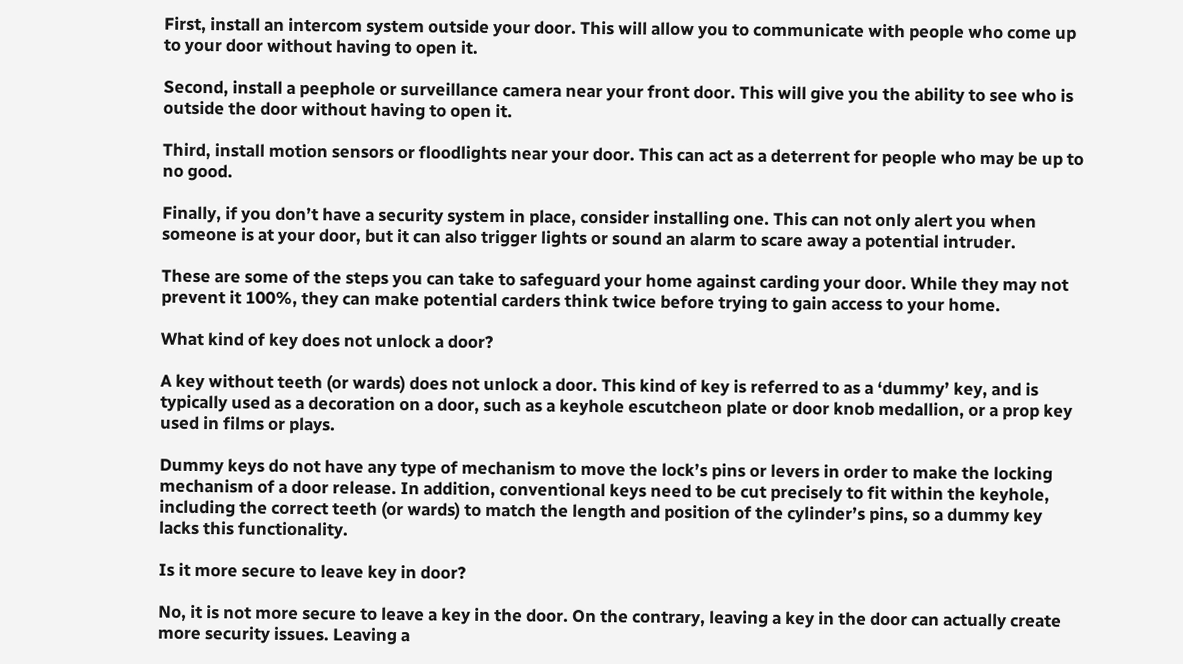First, install an intercom system outside your door. This will allow you to communicate with people who come up to your door without having to open it.

Second, install a peephole or surveillance camera near your front door. This will give you the ability to see who is outside the door without having to open it.

Third, install motion sensors or floodlights near your door. This can act as a deterrent for people who may be up to no good.

Finally, if you don’t have a security system in place, consider installing one. This can not only alert you when someone is at your door, but it can also trigger lights or sound an alarm to scare away a potential intruder.

These are some of the steps you can take to safeguard your home against carding your door. While they may not prevent it 100%, they can make potential carders think twice before trying to gain access to your home.

What kind of key does not unlock a door?

A key without teeth (or wards) does not unlock a door. This kind of key is referred to as a ‘dummy’ key, and is typically used as a decoration on a door, such as a keyhole escutcheon plate or door knob medallion, or a prop key used in films or plays.

Dummy keys do not have any type of mechanism to move the lock’s pins or levers in order to make the locking mechanism of a door release. In addition, conventional keys need to be cut precisely to fit within the keyhole, including the correct teeth (or wards) to match the length and position of the cylinder’s pins, so a dummy key lacks this functionality.

Is it more secure to leave key in door?

No, it is not more secure to leave a key in the door. On the contrary, leaving a key in the door can actually create more security issues. Leaving a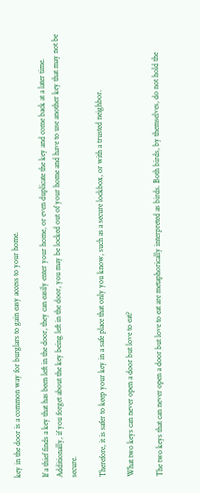key in the door is a common way for burglars to gain easy access to your home.

If a thief finds a key that has been left in the door, they can easily enter your home, or even duplicate the key and come back at a later time. Additionally, if you forget about the key being left in the door, you may be locked out of your home and have to use another key that may not be secure.

Therefore, it is safer to keep your key in a safe place that only you know, such as a secure lockbox, or with a trusted neighbor.

What two keys can never open a door but love to eat?

The two keys that can never open a door but love to eat are metaphorically interpreted as birds. Both birds, by themselves, do not hold the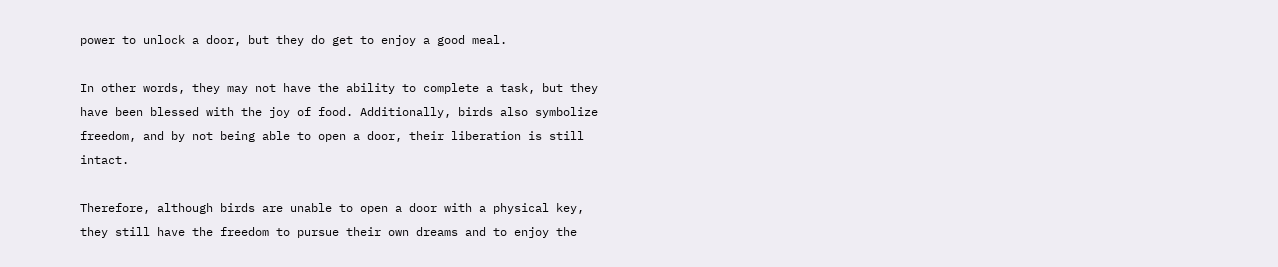power to unlock a door, but they do get to enjoy a good meal.

In other words, they may not have the ability to complete a task, but they have been blessed with the joy of food. Additionally, birds also symbolize freedom, and by not being able to open a door, their liberation is still intact.

Therefore, although birds are unable to open a door with a physical key, they still have the freedom to pursue their own dreams and to enjoy the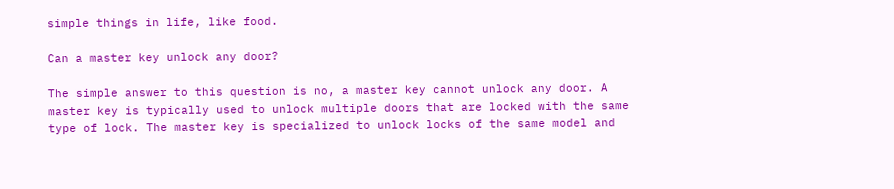simple things in life, like food.

Can a master key unlock any door?

The simple answer to this question is no, a master key cannot unlock any door. A master key is typically used to unlock multiple doors that are locked with the same type of lock. The master key is specialized to unlock locks of the same model and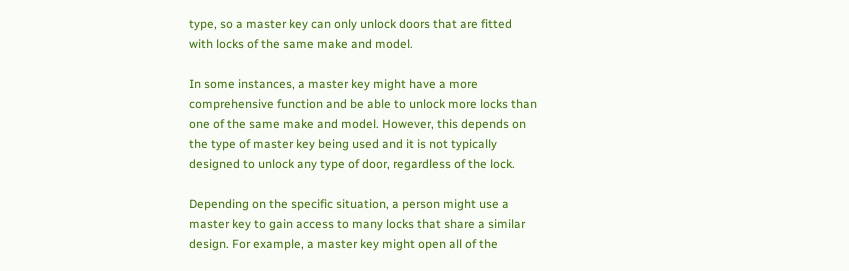type, so a master key can only unlock doors that are fitted with locks of the same make and model.

In some instances, a master key might have a more comprehensive function and be able to unlock more locks than one of the same make and model. However, this depends on the type of master key being used and it is not typically designed to unlock any type of door, regardless of the lock.

Depending on the specific situation, a person might use a master key to gain access to many locks that share a similar design. For example, a master key might open all of the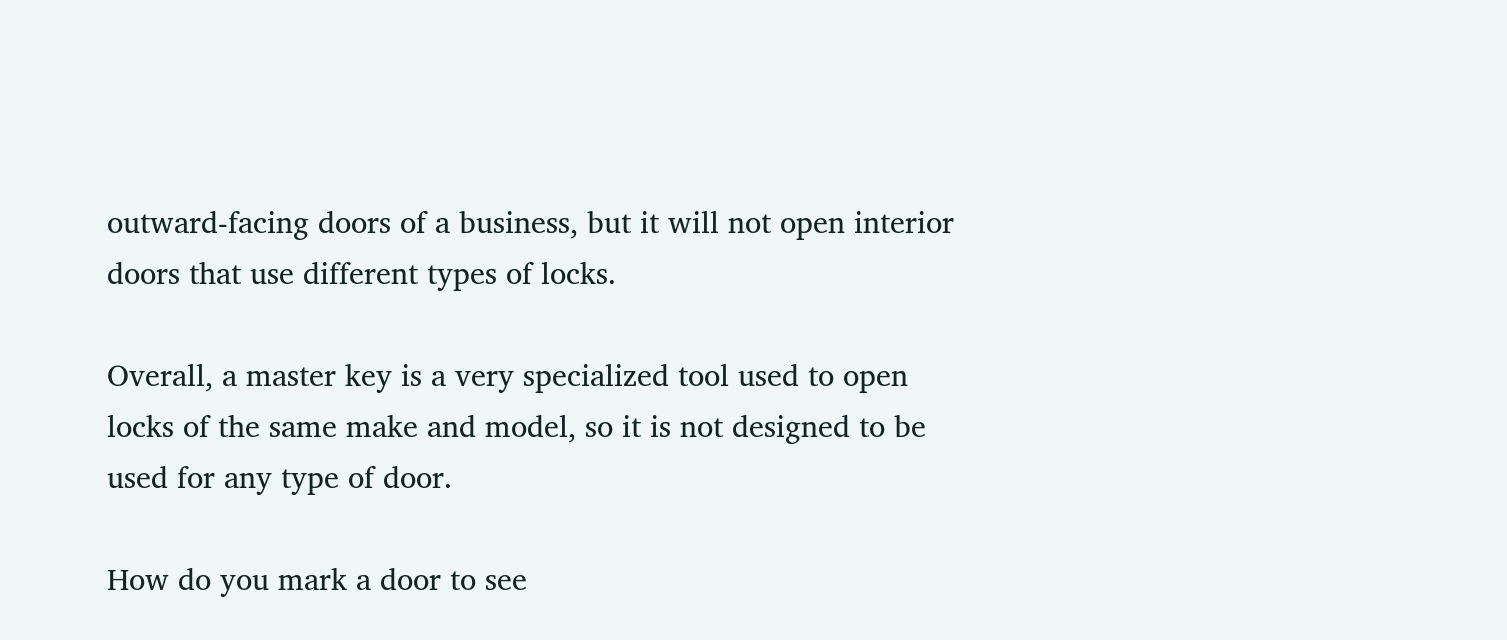outward-facing doors of a business, but it will not open interior doors that use different types of locks.

Overall, a master key is a very specialized tool used to open locks of the same make and model, so it is not designed to be used for any type of door.

How do you mark a door to see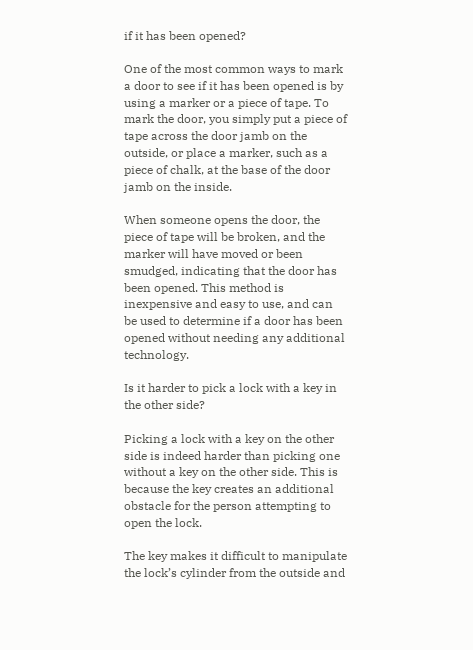if it has been opened?

One of the most common ways to mark a door to see if it has been opened is by using a marker or a piece of tape. To mark the door, you simply put a piece of tape across the door jamb on the outside, or place a marker, such as a piece of chalk, at the base of the door jamb on the inside.

When someone opens the door, the piece of tape will be broken, and the marker will have moved or been smudged, indicating that the door has been opened. This method is inexpensive and easy to use, and can be used to determine if a door has been opened without needing any additional technology.

Is it harder to pick a lock with a key in the other side?

Picking a lock with a key on the other side is indeed harder than picking one without a key on the other side. This is because the key creates an additional obstacle for the person attempting to open the lock.

The key makes it difficult to manipulate the lock’s cylinder from the outside and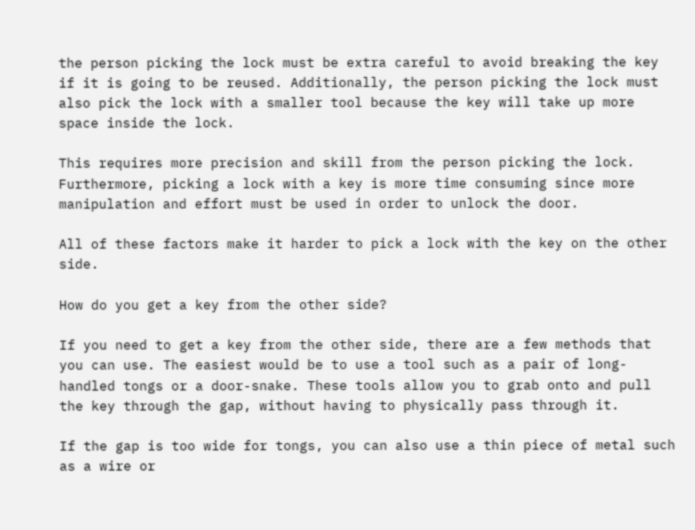the person picking the lock must be extra careful to avoid breaking the key if it is going to be reused. Additionally, the person picking the lock must also pick the lock with a smaller tool because the key will take up more space inside the lock.

This requires more precision and skill from the person picking the lock. Furthermore, picking a lock with a key is more time consuming since more manipulation and effort must be used in order to unlock the door.

All of these factors make it harder to pick a lock with the key on the other side.

How do you get a key from the other side?

If you need to get a key from the other side, there are a few methods that you can use. The easiest would be to use a tool such as a pair of long-handled tongs or a door-snake. These tools allow you to grab onto and pull the key through the gap, without having to physically pass through it.

If the gap is too wide for tongs, you can also use a thin piece of metal such as a wire or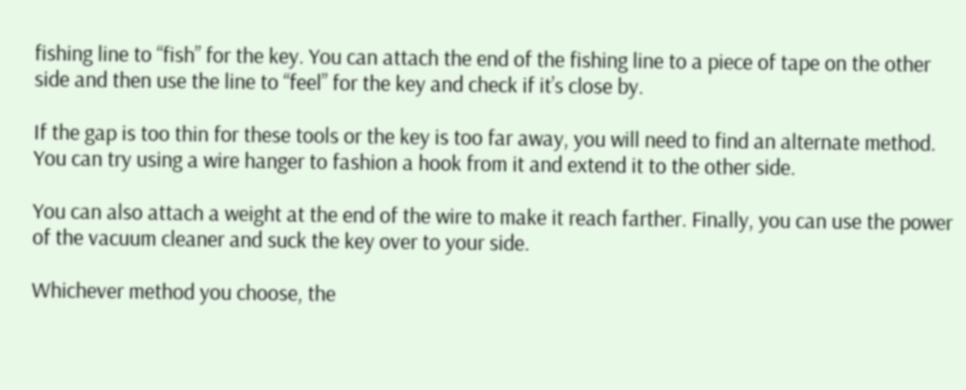fishing line to “fish” for the key. You can attach the end of the fishing line to a piece of tape on the other side and then use the line to “feel” for the key and check if it’s close by.

If the gap is too thin for these tools or the key is too far away, you will need to find an alternate method. You can try using a wire hanger to fashion a hook from it and extend it to the other side.

You can also attach a weight at the end of the wire to make it reach farther. Finally, you can use the power of the vacuum cleaner and suck the key over to your side.

Whichever method you choose, the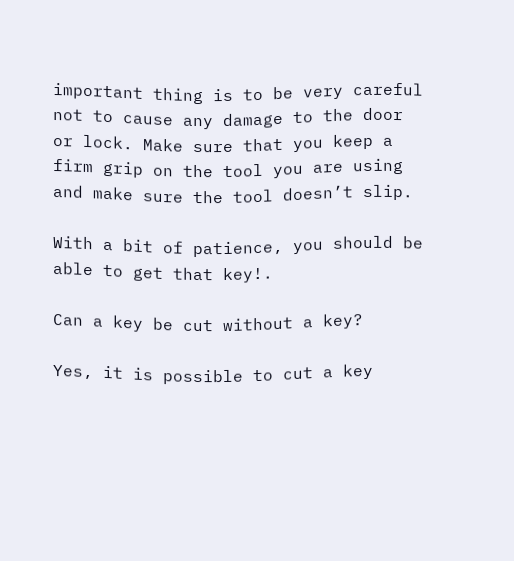important thing is to be very careful not to cause any damage to the door or lock. Make sure that you keep a firm grip on the tool you are using and make sure the tool doesn’t slip.

With a bit of patience, you should be able to get that key!.

Can a key be cut without a key?

Yes, it is possible to cut a key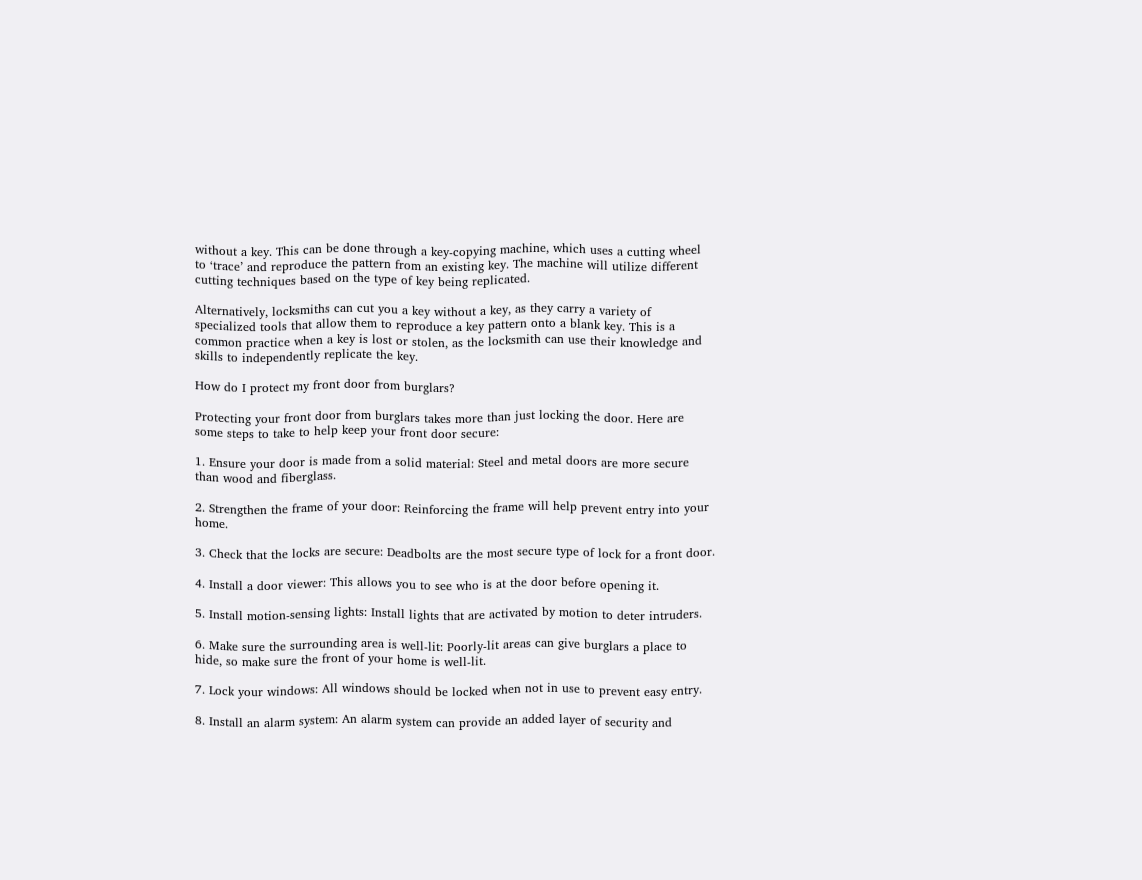without a key. This can be done through a key-copying machine, which uses a cutting wheel to ‘trace’ and reproduce the pattern from an existing key. The machine will utilize different cutting techniques based on the type of key being replicated.

Alternatively, locksmiths can cut you a key without a key, as they carry a variety of specialized tools that allow them to reproduce a key pattern onto a blank key. This is a common practice when a key is lost or stolen, as the locksmith can use their knowledge and skills to independently replicate the key.

How do I protect my front door from burglars?

Protecting your front door from burglars takes more than just locking the door. Here are some steps to take to help keep your front door secure:

1. Ensure your door is made from a solid material: Steel and metal doors are more secure than wood and fiberglass.

2. Strengthen the frame of your door: Reinforcing the frame will help prevent entry into your home.

3. Check that the locks are secure: Deadbolts are the most secure type of lock for a front door.

4. Install a door viewer: This allows you to see who is at the door before opening it.

5. Install motion-sensing lights: Install lights that are activated by motion to deter intruders.

6. Make sure the surrounding area is well-lit: Poorly-lit areas can give burglars a place to hide, so make sure the front of your home is well-lit.

7. Lock your windows: All windows should be locked when not in use to prevent easy entry.

8. Install an alarm system: An alarm system can provide an added layer of security and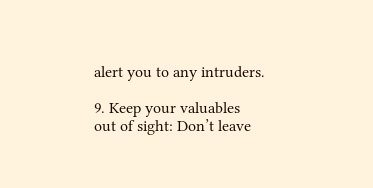alert you to any intruders.

9. Keep your valuables out of sight: Don’t leave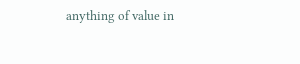anything of value in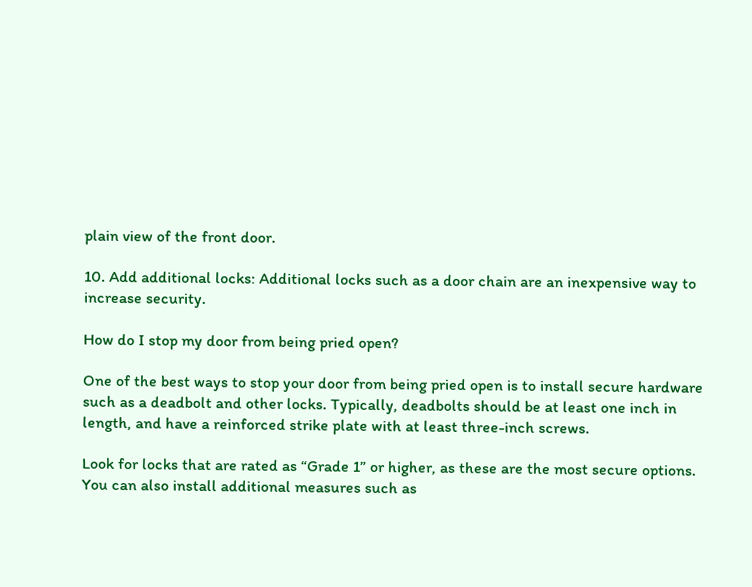plain view of the front door.

10. Add additional locks: Additional locks such as a door chain are an inexpensive way to increase security.

How do I stop my door from being pried open?

One of the best ways to stop your door from being pried open is to install secure hardware such as a deadbolt and other locks. Typically, deadbolts should be at least one inch in length, and have a reinforced strike plate with at least three-inch screws.

Look for locks that are rated as “Grade 1” or higher, as these are the most secure options. You can also install additional measures such as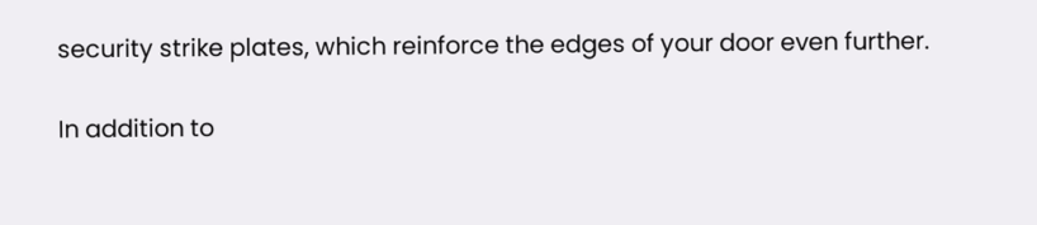security strike plates, which reinforce the edges of your door even further.

In addition to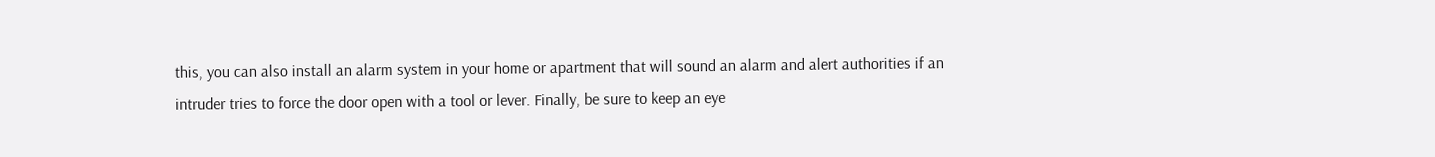this, you can also install an alarm system in your home or apartment that will sound an alarm and alert authorities if an intruder tries to force the door open with a tool or lever. Finally, be sure to keep an eye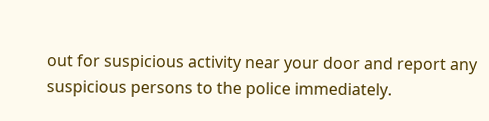out for suspicious activity near your door and report any suspicious persons to the police immediately.